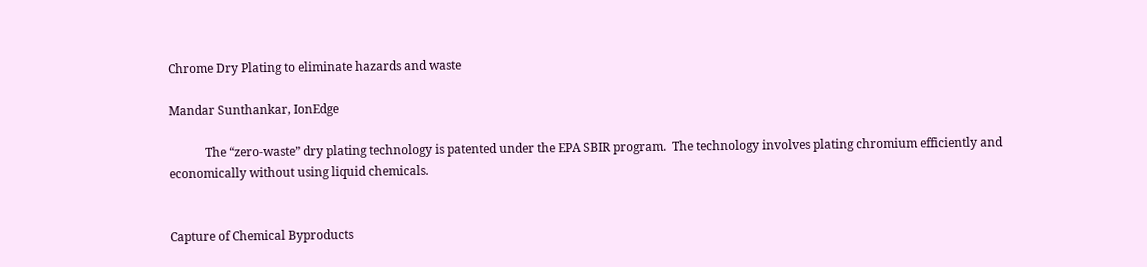Chrome Dry Plating to eliminate hazards and waste

Mandar Sunthankar, IonEdge

            The “zero-waste” dry plating technology is patented under the EPA SBIR program.  The technology involves plating chromium efficiently and economically without using liquid chemicals.


Capture of Chemical Byproducts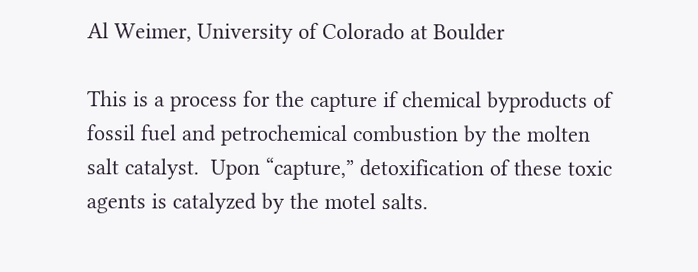Al Weimer, University of Colorado at Boulder

This is a process for the capture if chemical byproducts of fossil fuel and petrochemical combustion by the molten salt catalyst.  Upon “capture,” detoxification of these toxic agents is catalyzed by the motel salts.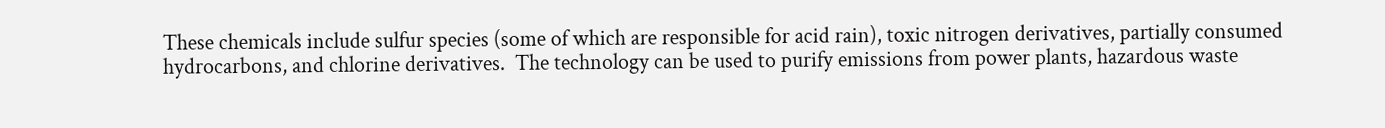These chemicals include sulfur species (some of which are responsible for acid rain), toxic nitrogen derivatives, partially consumed hydrocarbons, and chlorine derivatives.  The technology can be used to purify emissions from power plants, hazardous waste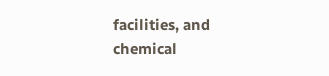facilities, and chemical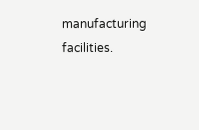manufacturing facilities.